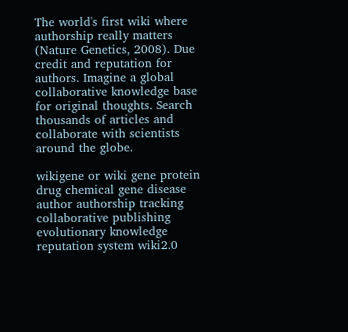The world's first wiki where authorship really matters (Nature Genetics, 2008). Due credit and reputation for authors. Imagine a global collaborative knowledge base for original thoughts. Search thousands of articles and collaborate with scientists around the globe.

wikigene or wiki gene protein drug chemical gene disease author authorship tracking collaborative publishing evolutionary knowledge reputation system wiki2.0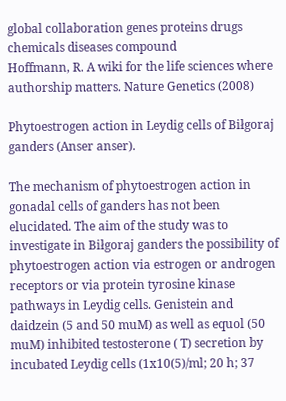global collaboration genes proteins drugs chemicals diseases compound
Hoffmann, R. A wiki for the life sciences where authorship matters. Nature Genetics (2008)

Phytoestrogen action in Leydig cells of Biłgoraj ganders (Anser anser).

The mechanism of phytoestrogen action in gonadal cells of ganders has not been elucidated. The aim of the study was to investigate in Biłgoraj ganders the possibility of phytoestrogen action via estrogen or androgen receptors or via protein tyrosine kinase pathways in Leydig cells. Genistein and daidzein (5 and 50 muM) as well as equol (50 muM) inhibited testosterone ( T) secretion by incubated Leydig cells (1x10(5)/ml; 20 h; 37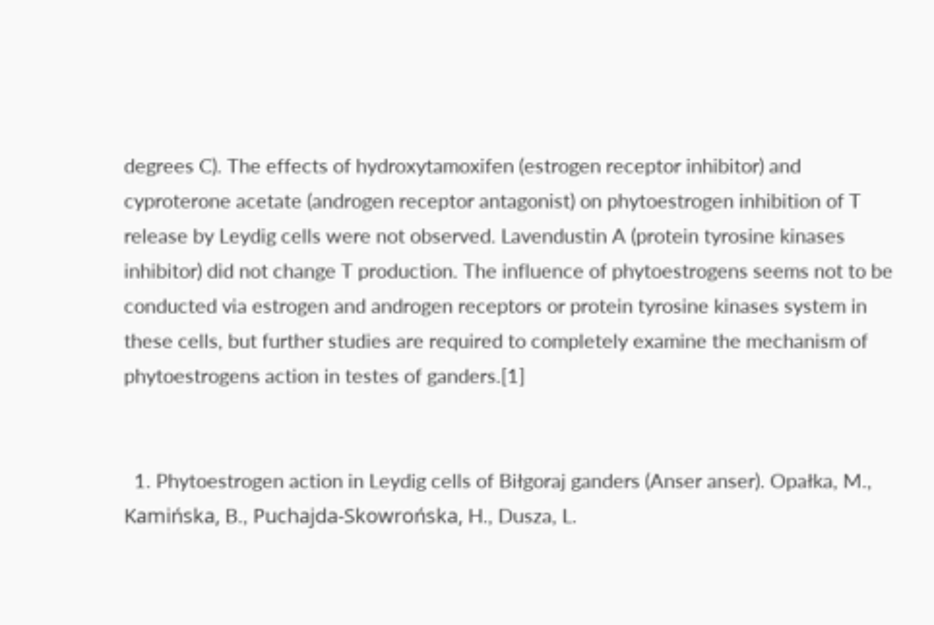degrees C). The effects of hydroxytamoxifen (estrogen receptor inhibitor) and cyproterone acetate (androgen receptor antagonist) on phytoestrogen inhibition of T release by Leydig cells were not observed. Lavendustin A (protein tyrosine kinases inhibitor) did not change T production. The influence of phytoestrogens seems not to be conducted via estrogen and androgen receptors or protein tyrosine kinases system in these cells, but further studies are required to completely examine the mechanism of phytoestrogens action in testes of ganders.[1]


  1. Phytoestrogen action in Leydig cells of Biłgoraj ganders (Anser anser). Opałka, M., Kamińska, B., Puchajda-Skowrońska, H., Dusza, L.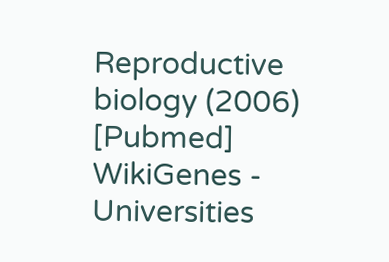Reproductive biology (2006) [Pubmed]
WikiGenes - Universities